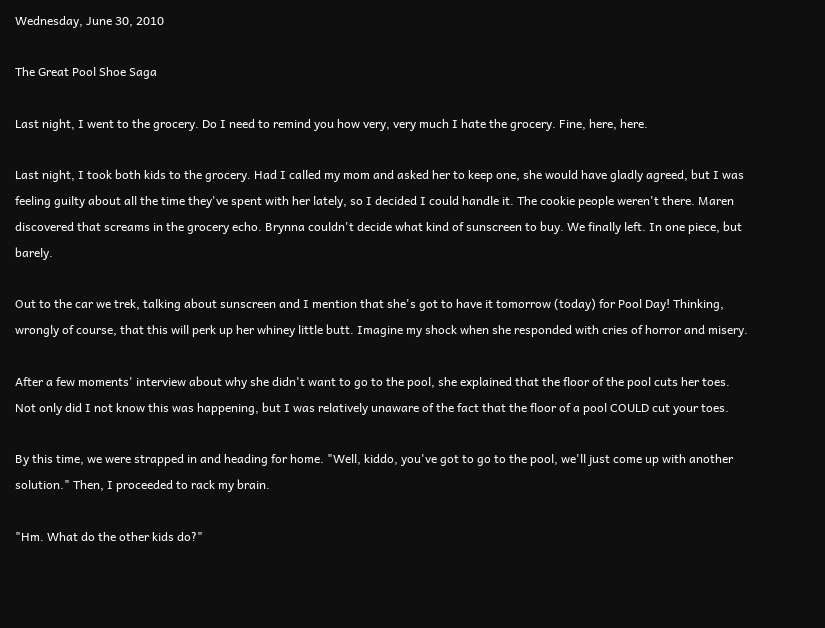Wednesday, June 30, 2010

The Great Pool Shoe Saga

Last night, I went to the grocery. Do I need to remind you how very, very much I hate the grocery. Fine, here, here.

Last night, I took both kids to the grocery. Had I called my mom and asked her to keep one, she would have gladly agreed, but I was feeling guilty about all the time they've spent with her lately, so I decided I could handle it. The cookie people weren't there. Maren discovered that screams in the grocery echo. Brynna couldn't decide what kind of sunscreen to buy. We finally left. In one piece, but barely.

Out to the car we trek, talking about sunscreen and I mention that she's got to have it tomorrow (today) for Pool Day! Thinking, wrongly of course, that this will perk up her whiney little butt. Imagine my shock when she responded with cries of horror and misery.

After a few moments' interview about why she didn't want to go to the pool, she explained that the floor of the pool cuts her toes. Not only did I not know this was happening, but I was relatively unaware of the fact that the floor of a pool COULD cut your toes.

By this time, we were strapped in and heading for home. "Well, kiddo, you've got to go to the pool, we'll just come up with another solution." Then, I proceeded to rack my brain.

"Hm. What do the other kids do?"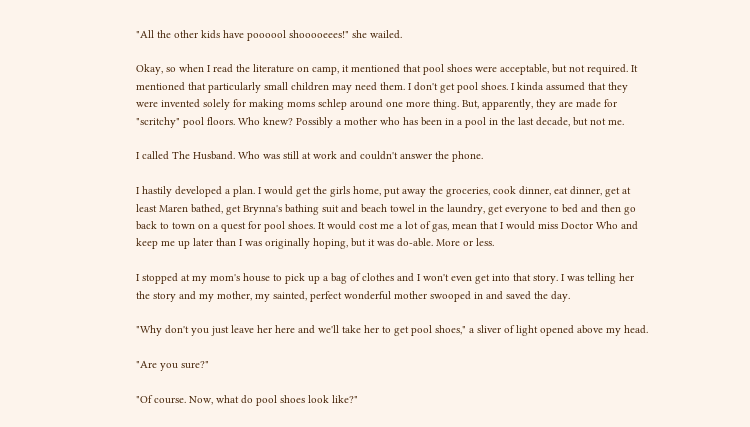"All the other kids have poooool shooooeees!" she wailed.

Okay, so when I read the literature on camp, it mentioned that pool shoes were acceptable, but not required. It mentioned that particularly small children may need them. I don't get pool shoes. I kinda assumed that they were invented solely for making moms schlep around one more thing. But, apparently, they are made for "scritchy" pool floors. Who knew? Possibly a mother who has been in a pool in the last decade, but not me.

I called The Husband. Who was still at work and couldn't answer the phone.

I hastily developed a plan. I would get the girls home, put away the groceries, cook dinner, eat dinner, get at least Maren bathed, get Brynna's bathing suit and beach towel in the laundry, get everyone to bed and then go back to town on a quest for pool shoes. It would cost me a lot of gas, mean that I would miss Doctor Who and keep me up later than I was originally hoping, but it was do-able. More or less.

I stopped at my mom's house to pick up a bag of clothes and I won't even get into that story. I was telling her the story and my mother, my sainted, perfect wonderful mother swooped in and saved the day.

"Why don't you just leave her here and we'll take her to get pool shoes," a sliver of light opened above my head.

"Are you sure?"

"Of course. Now, what do pool shoes look like?"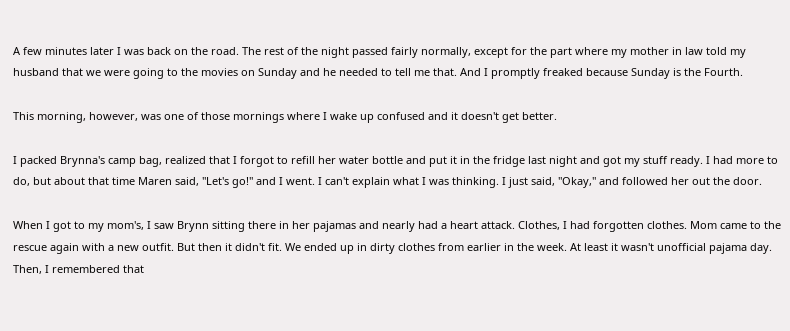A few minutes later I was back on the road. The rest of the night passed fairly normally, except for the part where my mother in law told my husband that we were going to the movies on Sunday and he needed to tell me that. And I promptly freaked because Sunday is the Fourth.

This morning, however, was one of those mornings where I wake up confused and it doesn't get better.

I packed Brynna's camp bag, realized that I forgot to refill her water bottle and put it in the fridge last night and got my stuff ready. I had more to do, but about that time Maren said, "Let's go!" and I went. I can't explain what I was thinking. I just said, "Okay," and followed her out the door.

When I got to my mom's, I saw Brynn sitting there in her pajamas and nearly had a heart attack. Clothes, I had forgotten clothes. Mom came to the rescue again with a new outfit. But then it didn't fit. We ended up in dirty clothes from earlier in the week. At least it wasn't unofficial pajama day. Then, I remembered that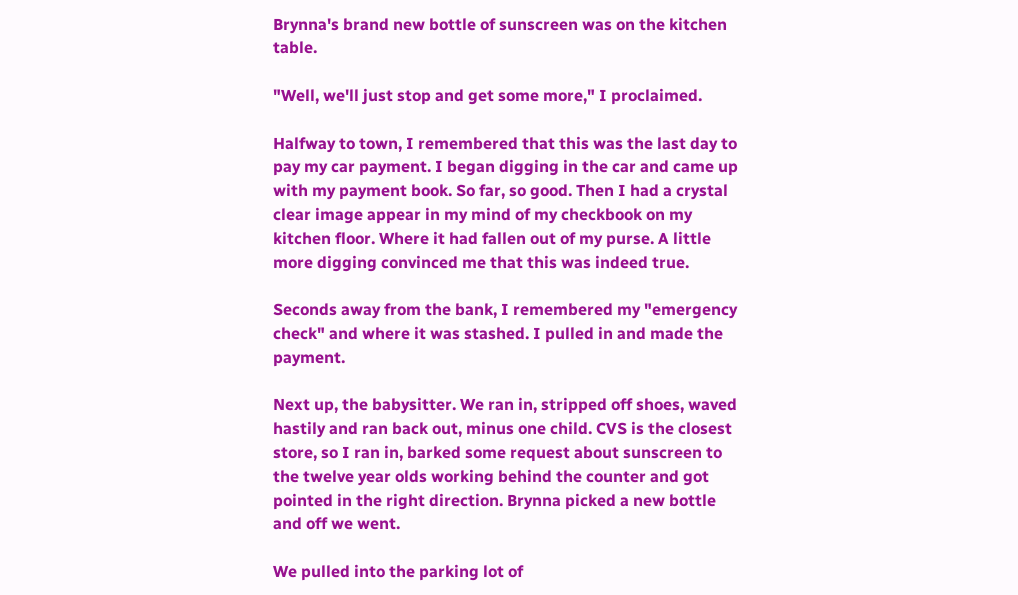Brynna's brand new bottle of sunscreen was on the kitchen table.

"Well, we'll just stop and get some more," I proclaimed.

Halfway to town, I remembered that this was the last day to pay my car payment. I began digging in the car and came up with my payment book. So far, so good. Then I had a crystal clear image appear in my mind of my checkbook on my kitchen floor. Where it had fallen out of my purse. A little more digging convinced me that this was indeed true.

Seconds away from the bank, I remembered my "emergency check" and where it was stashed. I pulled in and made the payment.

Next up, the babysitter. We ran in, stripped off shoes, waved hastily and ran back out, minus one child. CVS is the closest store, so I ran in, barked some request about sunscreen to the twelve year olds working behind the counter and got pointed in the right direction. Brynna picked a new bottle and off we went.

We pulled into the parking lot of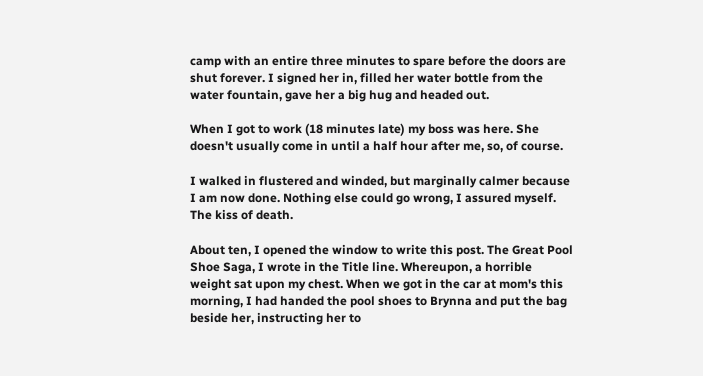camp with an entire three minutes to spare before the doors are shut forever. I signed her in, filled her water bottle from the water fountain, gave her a big hug and headed out.

When I got to work (18 minutes late) my boss was here. She doesn't usually come in until a half hour after me, so, of course.

I walked in flustered and winded, but marginally calmer because I am now done. Nothing else could go wrong, I assured myself. The kiss of death.

About ten, I opened the window to write this post. The Great Pool Shoe Saga, I wrote in the Title line. Whereupon, a horrible weight sat upon my chest. When we got in the car at mom's this morning, I had handed the pool shoes to Brynna and put the bag beside her, instructing her to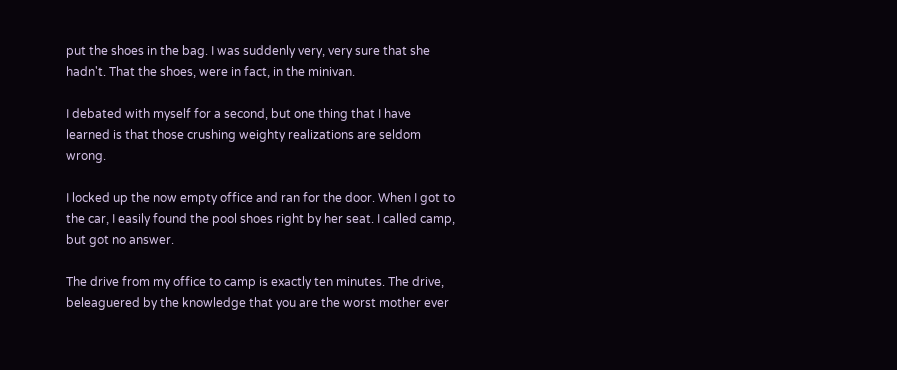put the shoes in the bag. I was suddenly very, very sure that she hadn't. That the shoes, were in fact, in the minivan.

I debated with myself for a second, but one thing that I have learned is that those crushing weighty realizations are seldom wrong.

I locked up the now empty office and ran for the door. When I got to the car, I easily found the pool shoes right by her seat. I called camp, but got no answer.

The drive from my office to camp is exactly ten minutes. The drive, beleaguered by the knowledge that you are the worst mother ever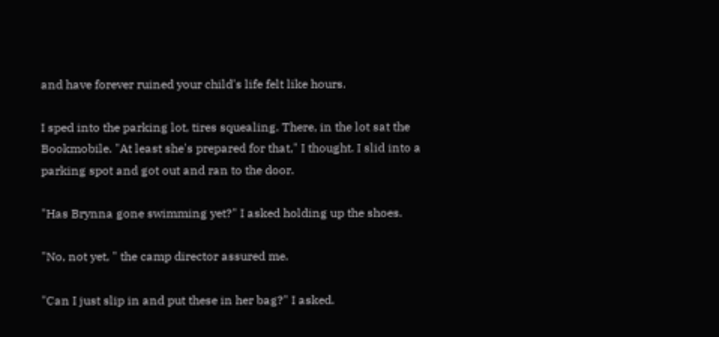and have forever ruined your child's life felt like hours.

I sped into the parking lot, tires squealing. There, in the lot sat the Bookmobile. "At least she's prepared for that," I thought. I slid into a parking spot and got out and ran to the door.

"Has Brynna gone swimming yet?" I asked holding up the shoes.

"No, not yet, " the camp director assured me.

"Can I just slip in and put these in her bag?" I asked.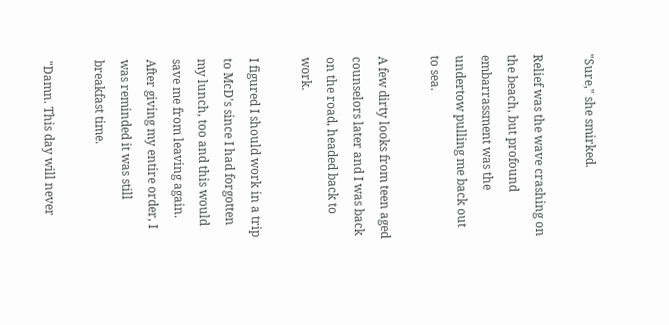"Sure," she smirked.

Relief was the wave crashing on the beach, but profound embarrassment was the undertow pulling me back out to sea.

A few dirty looks from teen aged counselors later and I was back on the road, headed back to work.

I figured I should work in a trip to McD's since I had forgotten my lunch, too and this would save me from leaving again. After giving my entire order, I was reminded it was still breakfast time.

"Damn. This day will never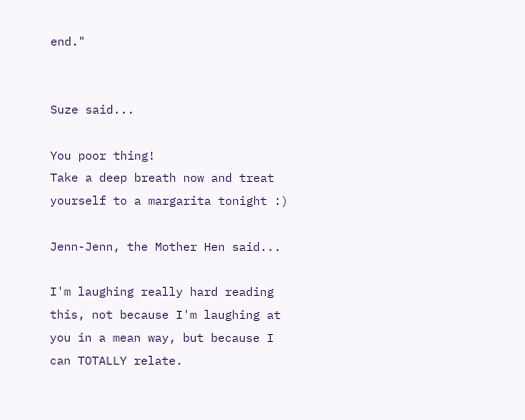end."


Suze said...

You poor thing!
Take a deep breath now and treat yourself to a margarita tonight :)

Jenn-Jenn, the Mother Hen said...

I'm laughing really hard reading this, not because I'm laughing at you in a mean way, but because I can TOTALLY relate.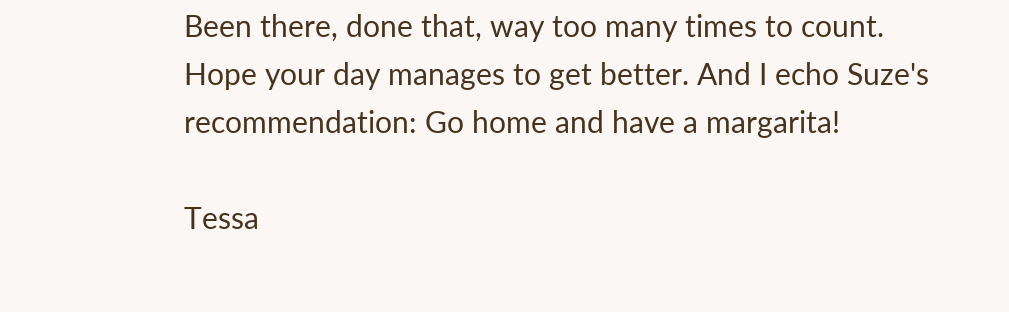Been there, done that, way too many times to count. Hope your day manages to get better. And I echo Suze's recommendation: Go home and have a margarita!

Tessa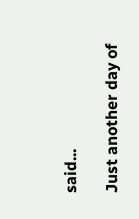said...

Just another day of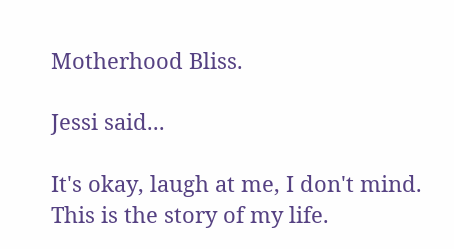Motherhood Bliss.

Jessi said...

It's okay, laugh at me, I don't mind. This is the story of my life.